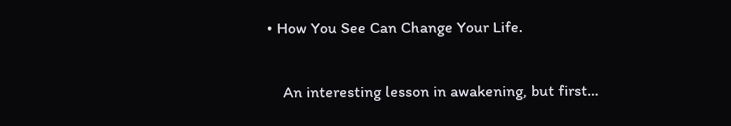• How You See Can Change Your Life.

    An interesting lesson in awakening, but first…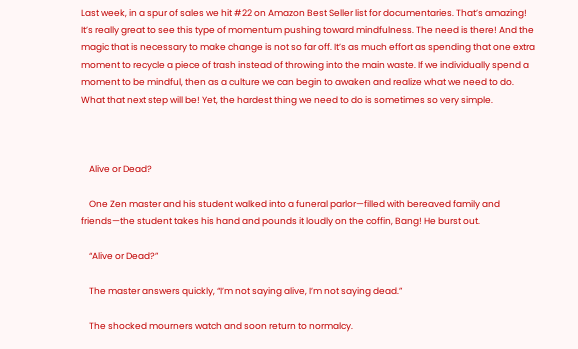Last week, in a spur of sales we hit #22 on Amazon Best Seller list for documentaries. That’s amazing! It’s really great to see this type of momentum pushing toward mindfulness. The need is there! And the magic that is necessary to make change is not so far off. It’s as much effort as spending that one extra moment to recycle a piece of trash instead of throwing into the main waste. If we individually spend a moment to be mindful, then as a culture we can begin to awaken and realize what we need to do. What that next step will be! Yet, the hardest thing we need to do is sometimes so very simple.



    Alive or Dead?

    One Zen master and his student walked into a funeral parlor—filled with bereaved family and friends—the student takes his hand and pounds it loudly on the coffin, Bang! He burst out.

    “Alive or Dead?”

    The master answers quickly, “I’m not saying alive, I’m not saying dead.”

    The shocked mourners watch and soon return to normalcy.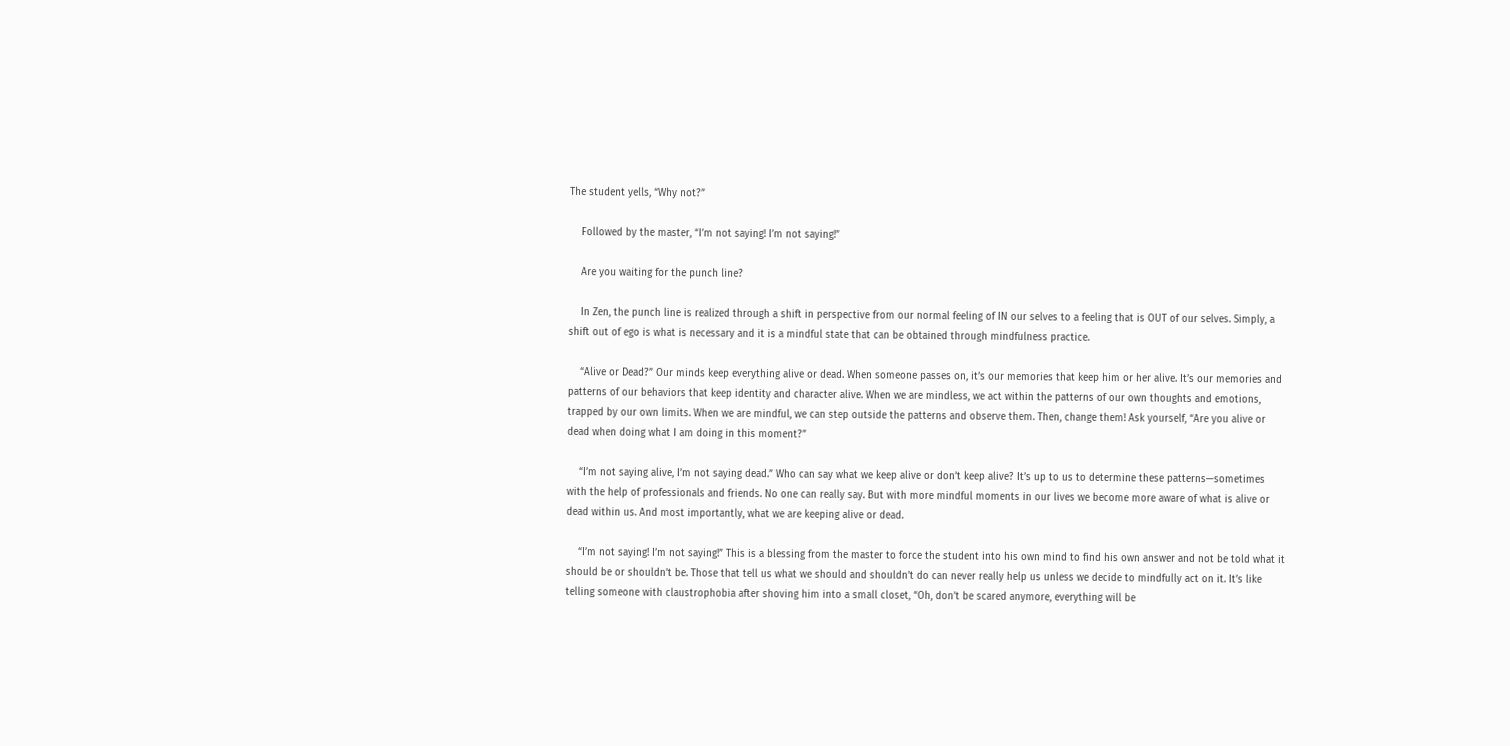The student yells, “Why not?”

    Followed by the master, “I’m not saying! I’m not saying!”

    Are you waiting for the punch line?

    In Zen, the punch line is realized through a shift in perspective from our normal feeling of IN our selves to a feeling that is OUT of our selves. Simply, a shift out of ego is what is necessary and it is a mindful state that can be obtained through mindfulness practice.

    “Alive or Dead?” Our minds keep everything alive or dead. When someone passes on, it’s our memories that keep him or her alive. It’s our memories and patterns of our behaviors that keep identity and character alive. When we are mindless, we act within the patterns of our own thoughts and emotions, trapped by our own limits. When we are mindful, we can step outside the patterns and observe them. Then, change them! Ask yourself, “Are you alive or dead when doing what I am doing in this moment?”

    “I’m not saying alive, I’m not saying dead.” Who can say what we keep alive or don’t keep alive? It’s up to us to determine these patterns—sometimes with the help of professionals and friends. No one can really say. But with more mindful moments in our lives we become more aware of what is alive or dead within us. And most importantly, what we are keeping alive or dead.

    “I’m not saying! I’m not saying!” This is a blessing from the master to force the student into his own mind to find his own answer and not be told what it should be or shouldn’t be. Those that tell us what we should and shouldn’t do can never really help us unless we decide to mindfully act on it. It’s like telling someone with claustrophobia after shoving him into a small closet, “Oh, don’t be scared anymore, everything will be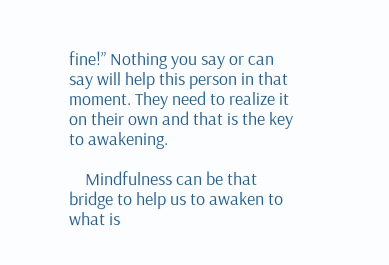fine!” Nothing you say or can say will help this person in that moment. They need to realize it on their own and that is the key to awakening.

    Mindfulness can be that bridge to help us to awaken to what is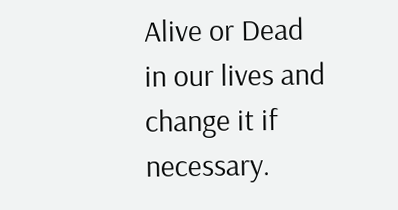Alive or Dead in our lives and change it if necessary.